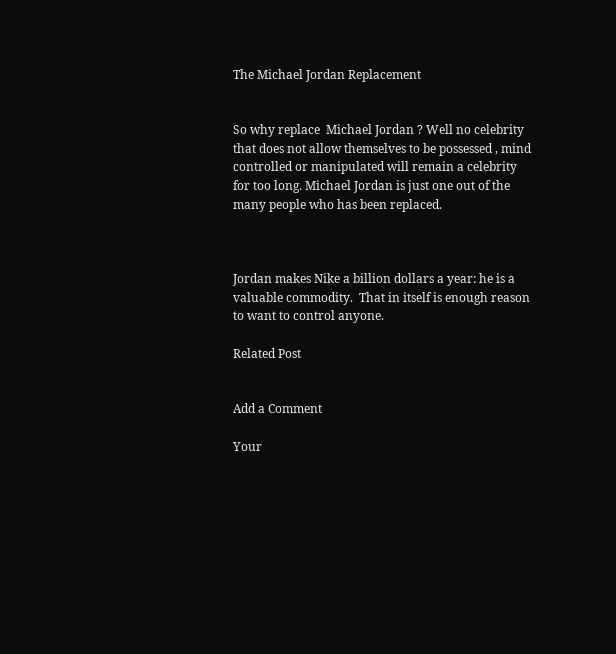The Michael Jordan Replacement


So why replace  Michael Jordan ? Well no celebrity that does not allow themselves to be possessed , mind controlled or manipulated will remain a celebrity for too long. Michael Jordan is just one out of the many people who has been replaced.



Jordan makes Nike a billion dollars a year: he is a valuable commodity.  That in itself is enough reason to want to control anyone.

Related Post


Add a Comment

Your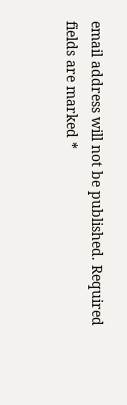email address will not be published. Required fields are marked *